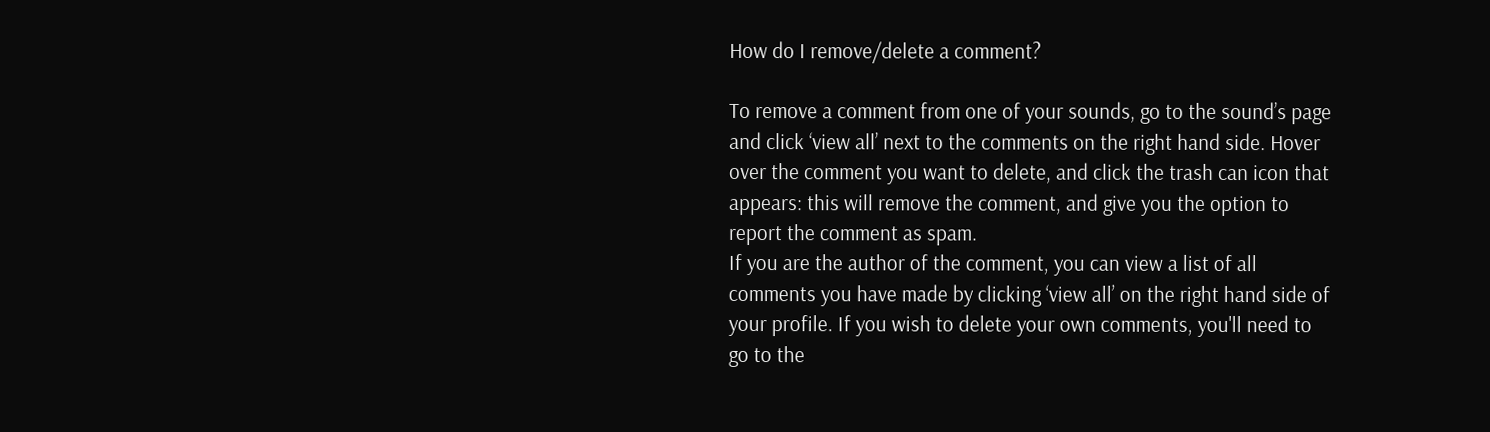How do I remove/delete a comment?

To remove a comment from one of your sounds, go to the sound’s page and click ‘view all’ next to the comments on the right hand side. Hover over the comment you want to delete, and click the trash can icon that appears: this will remove the comment, and give you the option to report the comment as spam.
If you are the author of the comment, you can view a list of all comments you have made by clicking ‘view all’ on the right hand side of your profile. If you wish to delete your own comments, you'll need to go to the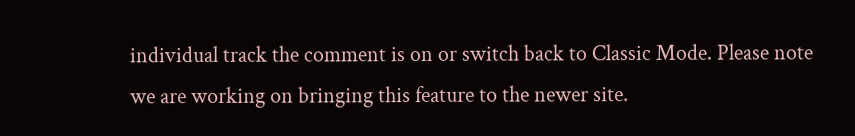individual track the comment is on or switch back to Classic Mode. Please note we are working on bringing this feature to the newer site.